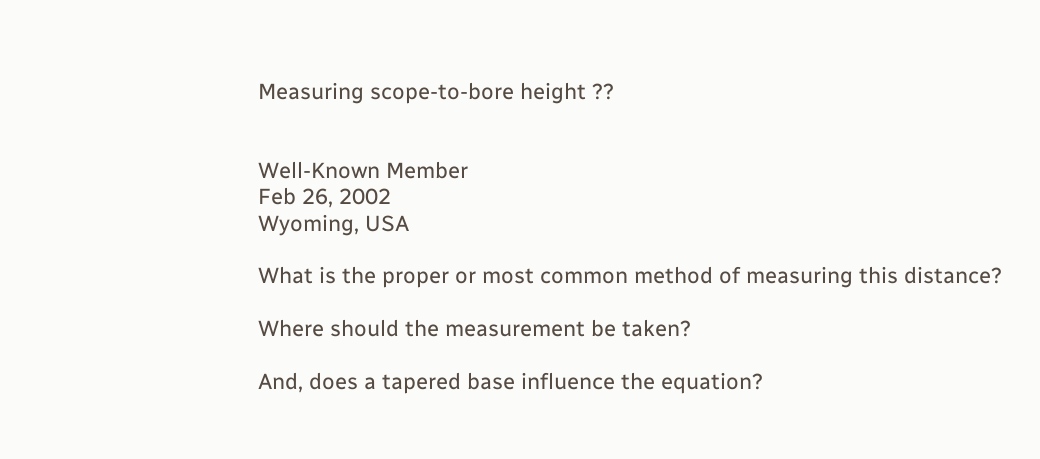Measuring scope-to-bore height ??


Well-Known Member
Feb 26, 2002
Wyoming, USA

What is the proper or most common method of measuring this distance?

Where should the measurement be taken?

And, does a tapered base influence the equation?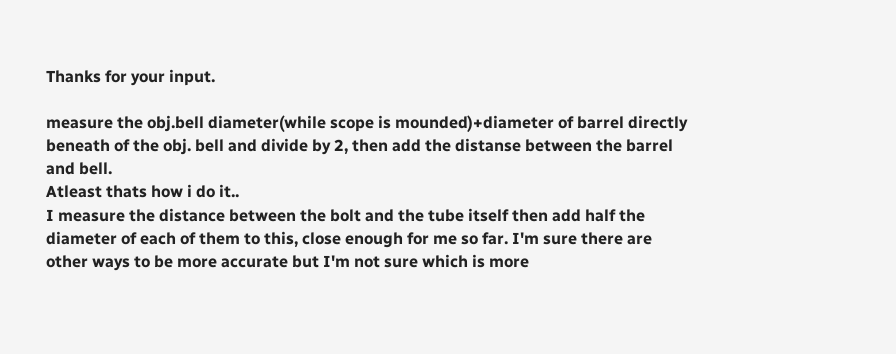Thanks for your input.

measure the obj.bell diameter(while scope is mounded)+diameter of barrel directly beneath of the obj. bell and divide by 2, then add the distanse between the barrel and bell.
Atleast thats how i do it..
I measure the distance between the bolt and the tube itself then add half the diameter of each of them to this, close enough for me so far. I'm sure there are other ways to be more accurate but I'm not sure which is more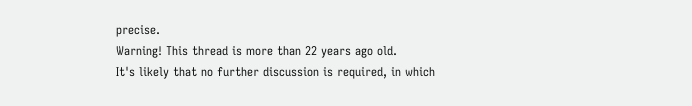precise.
Warning! This thread is more than 22 years ago old.
It's likely that no further discussion is required, in which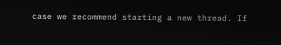case we recommend starting a new thread. If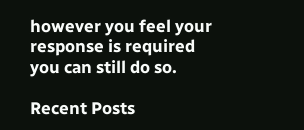however you feel your response is required you can still do so.

Recent Posts